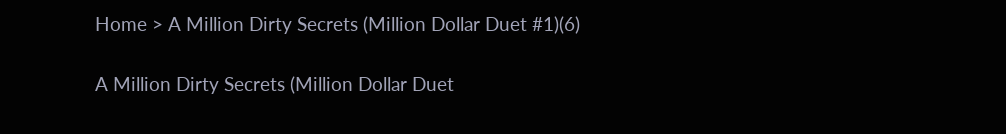Home > A Million Dirty Secrets (Million Dollar Duet #1)(6)

A Million Dirty Secrets (Million Dollar Duet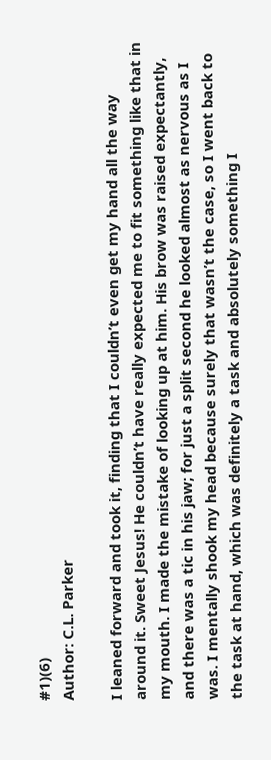#1)(6)
Author: C.L. Parker

I leaned forward and took it, finding that I couldn’t even get my hand all the way around it. Sweet Jesus! He couldn’t have really expected me to fit something like that in my mouth. I made the mistake of looking up at him. His brow was raised expectantly, and there was a tic in his jaw; for just a split second he looked almost as nervous as I was. I mentally shook my head because surely that wasn’t the case, so I went back to the task at hand, which was definitely a task and absolutely something I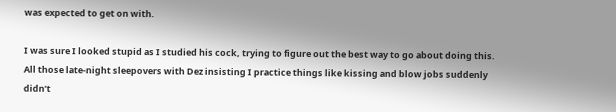was expected to get on with.

I was sure I looked stupid as I studied his cock, trying to figure out the best way to go about doing this. All those late-night sleepovers with Dez insisting I practice things like kissing and blow jobs suddenly didn’t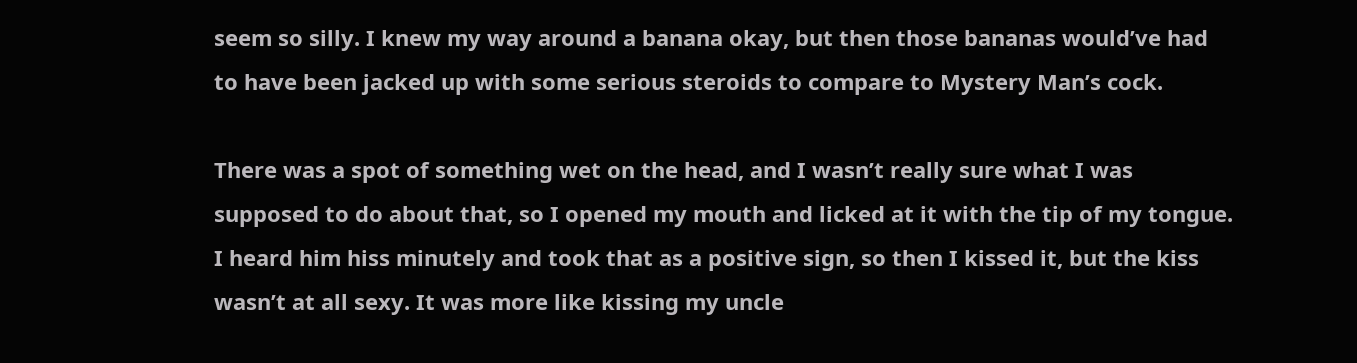seem so silly. I knew my way around a banana okay, but then those bananas would’ve had to have been jacked up with some serious steroids to compare to Mystery Man’s cock.

There was a spot of something wet on the head, and I wasn’t really sure what I was supposed to do about that, so I opened my mouth and licked at it with the tip of my tongue. I heard him hiss minutely and took that as a positive sign, so then I kissed it, but the kiss wasn’t at all sexy. It was more like kissing my uncle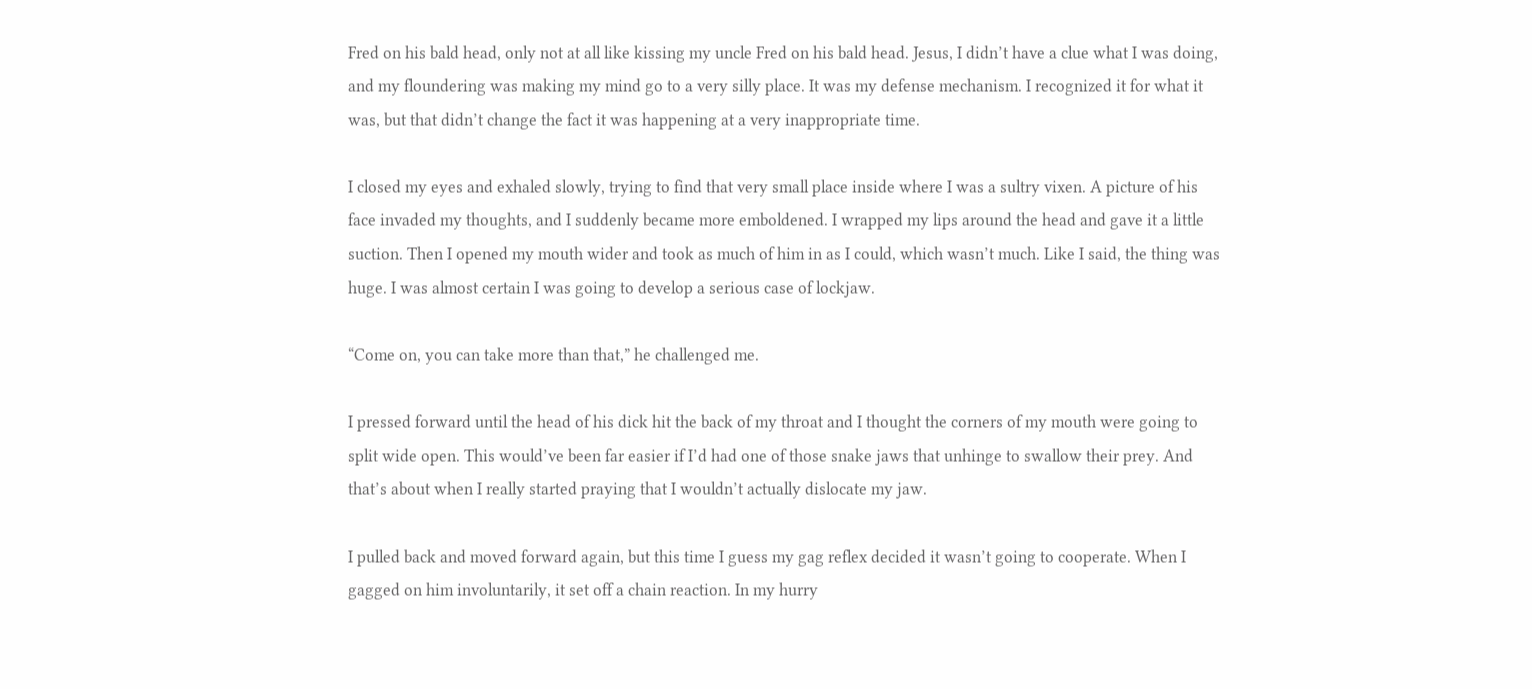Fred on his bald head, only not at all like kissing my uncle Fred on his bald head. Jesus, I didn’t have a clue what I was doing, and my floundering was making my mind go to a very silly place. It was my defense mechanism. I recognized it for what it was, but that didn’t change the fact it was happening at a very inappropriate time.

I closed my eyes and exhaled slowly, trying to find that very small place inside where I was a sultry vixen. A picture of his face invaded my thoughts, and I suddenly became more emboldened. I wrapped my lips around the head and gave it a little suction. Then I opened my mouth wider and took as much of him in as I could, which wasn’t much. Like I said, the thing was huge. I was almost certain I was going to develop a serious case of lockjaw.

“Come on, you can take more than that,” he challenged me.

I pressed forward until the head of his dick hit the back of my throat and I thought the corners of my mouth were going to split wide open. This would’ve been far easier if I’d had one of those snake jaws that unhinge to swallow their prey. And that’s about when I really started praying that I wouldn’t actually dislocate my jaw.

I pulled back and moved forward again, but this time I guess my gag reflex decided it wasn’t going to cooperate. When I gagged on him involuntarily, it set off a chain reaction. In my hurry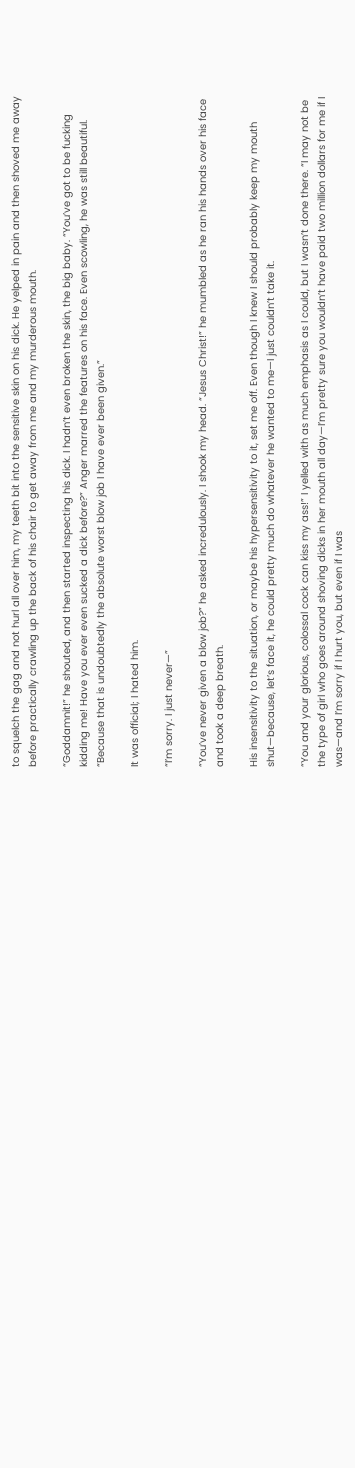to squelch the gag and not hurl all over him, my teeth bit into the sensitive skin on his dick. He yelped in pain and then shoved me away before practically crawling up the back of his chair to get away from me and my murderous mouth.

“Goddamnit!” he shouted, and then started inspecting his dick. I hadn’t even broken the skin, the big baby. “You’ve got to be fucking kidding me! Have you ever even sucked a dick before?” Anger marred the features on his face. Even scowling, he was still beautiful. “Because that is undoubtedly the absolute worst blow job I have ever been given.”

It was official; I hated him.

“I’m sorry. I just never—”

“You’ve never given a blow job?” he asked incredulously. I shook my head. “Jesus Christ!” he mumbled as he ran his hands over his face and took a deep breath.

His insensitivity to the situation, or maybe his hypersensitivity to it, set me off. Even though I knew I should probably keep my mouth shut—because, let’s face it, he could pretty much do whatever he wanted to me—I just couldn’t take it.

“You and your glorious, colossal cock can kiss my ass!” I yelled with as much emphasis as I could, but I wasn’t done there. “I may not be the type of girl who goes around shoving dicks in her mouth all day—I’m pretty sure you wouldn’t have paid two million dollars for me if I was—and I’m sorry if I hurt you, but even if I was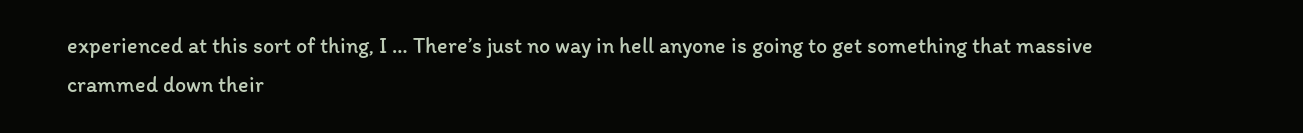experienced at this sort of thing, I … There’s just no way in hell anyone is going to get something that massive crammed down their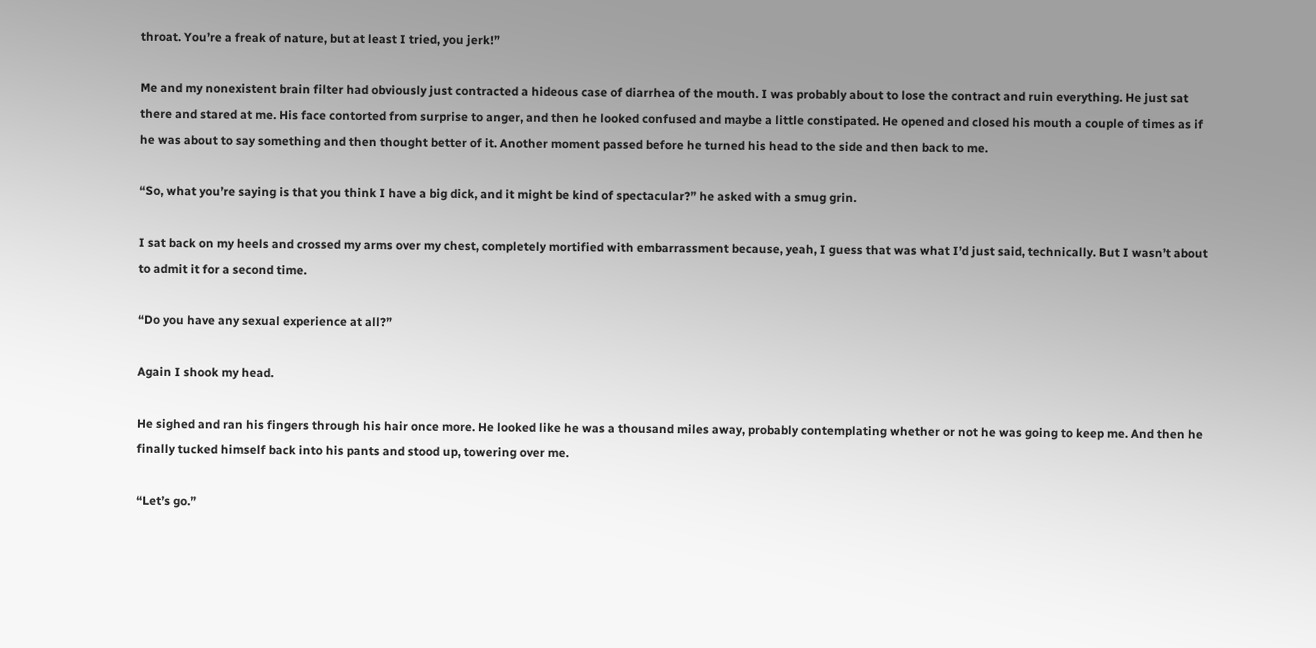throat. You’re a freak of nature, but at least I tried, you jerk!”

Me and my nonexistent brain filter had obviously just contracted a hideous case of diarrhea of the mouth. I was probably about to lose the contract and ruin everything. He just sat there and stared at me. His face contorted from surprise to anger, and then he looked confused and maybe a little constipated. He opened and closed his mouth a couple of times as if he was about to say something and then thought better of it. Another moment passed before he turned his head to the side and then back to me.

“So, what you’re saying is that you think I have a big dick, and it might be kind of spectacular?” he asked with a smug grin.

I sat back on my heels and crossed my arms over my chest, completely mortified with embarrassment because, yeah, I guess that was what I’d just said, technically. But I wasn’t about to admit it for a second time.

“Do you have any sexual experience at all?”

Again I shook my head.

He sighed and ran his fingers through his hair once more. He looked like he was a thousand miles away, probably contemplating whether or not he was going to keep me. And then he finally tucked himself back into his pants and stood up, towering over me.

“Let’s go.”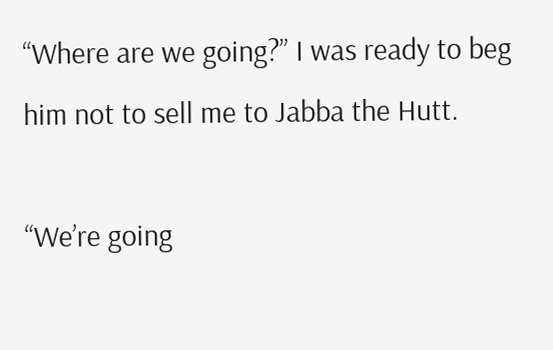“Where are we going?” I was ready to beg him not to sell me to Jabba the Hutt.

“We’re going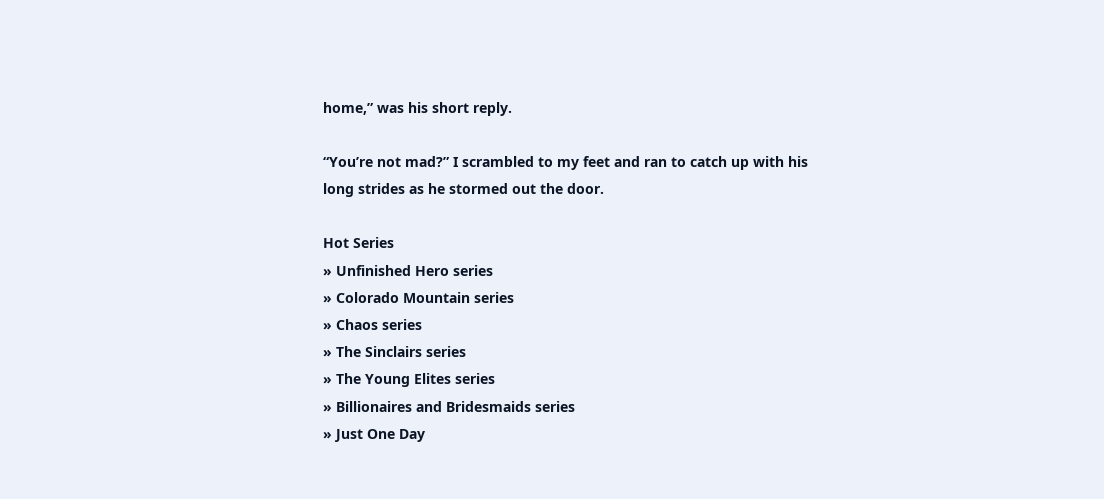home,” was his short reply.

“You’re not mad?” I scrambled to my feet and ran to catch up with his long strides as he stormed out the door.

Hot Series
» Unfinished Hero series
» Colorado Mountain series
» Chaos series
» The Sinclairs series
» The Young Elites series
» Billionaires and Bridesmaids series
» Just One Day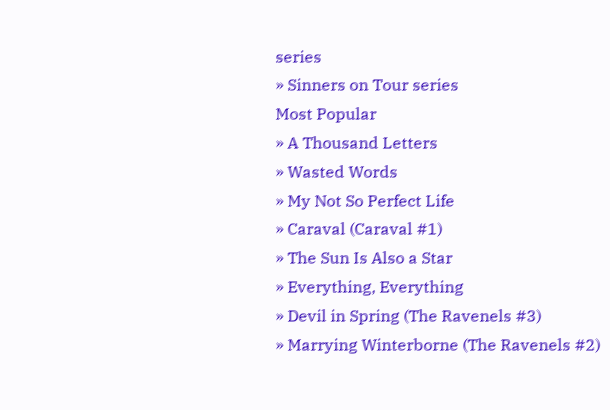series
» Sinners on Tour series
Most Popular
» A Thousand Letters
» Wasted Words
» My Not So Perfect Life
» Caraval (Caraval #1)
» The Sun Is Also a Star
» Everything, Everything
» Devil in Spring (The Ravenels #3)
» Marrying Winterborne (The Ravenels #2)